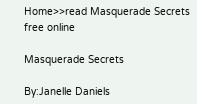Home>>read Masquerade Secrets free online

Masquerade Secrets

By:Janelle Daniels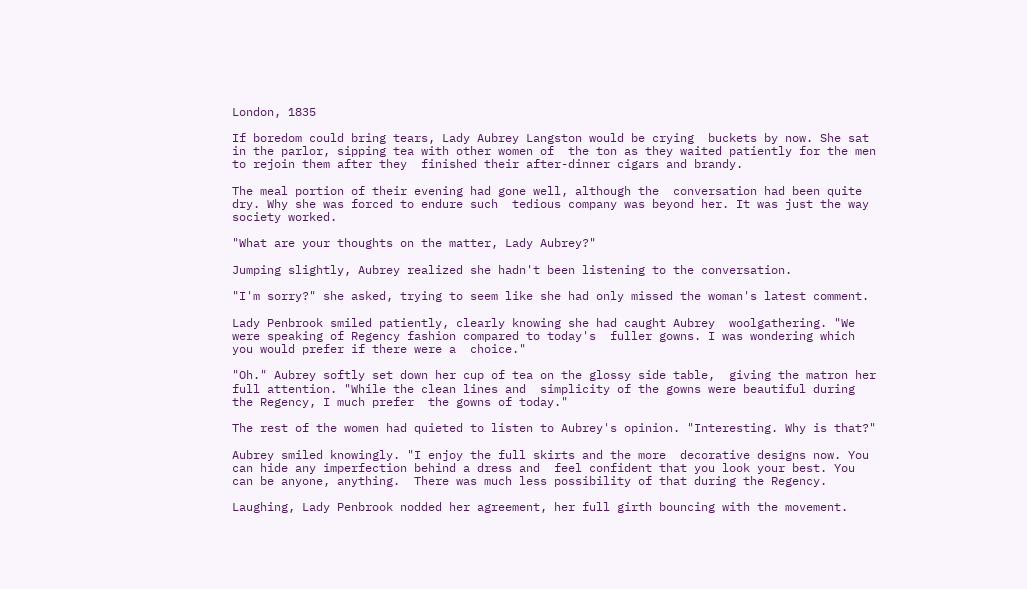London, 1835

If boredom could bring tears, Lady Aubrey Langston would be crying  buckets by now. She sat in the parlor, sipping tea with other women of  the ton as they waited patiently for the men to rejoin them after they  finished their after-dinner cigars and brandy.

The meal portion of their evening had gone well, although the  conversation had been quite dry. Why she was forced to endure such  tedious company was beyond her. It was just the way society worked.

"What are your thoughts on the matter, Lady Aubrey?"

Jumping slightly, Aubrey realized she hadn't been listening to the conversation.

"I'm sorry?" she asked, trying to seem like she had only missed the woman's latest comment.

Lady Penbrook smiled patiently, clearly knowing she had caught Aubrey  woolgathering. "We were speaking of Regency fashion compared to today's  fuller gowns. I was wondering which you would prefer if there were a  choice."

"Oh." Aubrey softly set down her cup of tea on the glossy side table,  giving the matron her full attention. "While the clean lines and  simplicity of the gowns were beautiful during the Regency, I much prefer  the gowns of today."

The rest of the women had quieted to listen to Aubrey's opinion. "Interesting. Why is that?"

Aubrey smiled knowingly. "I enjoy the full skirts and the more  decorative designs now. You can hide any imperfection behind a dress and  feel confident that you look your best. You can be anyone, anything.  There was much less possibility of that during the Regency.

Laughing, Lady Penbrook nodded her agreement, her full girth bouncing with the movement.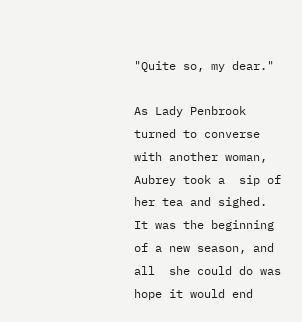"Quite so, my dear."

As Lady Penbrook turned to converse with another woman, Aubrey took a  sip of her tea and sighed. It was the beginning of a new season, and all  she could do was hope it would end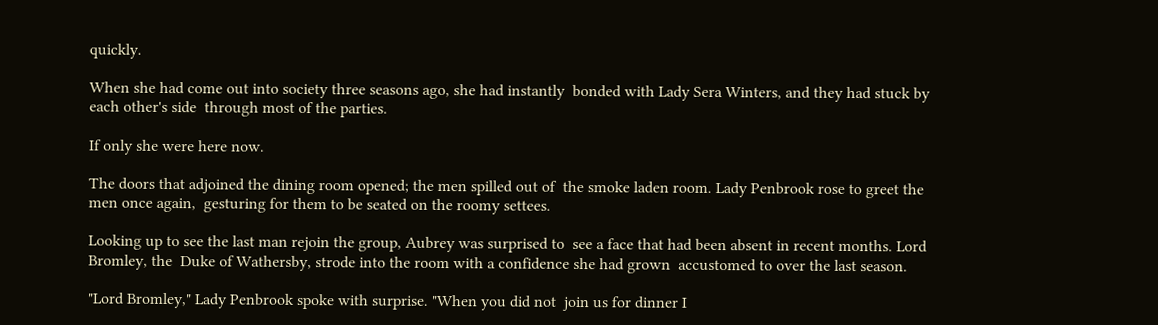quickly.

When she had come out into society three seasons ago, she had instantly  bonded with Lady Sera Winters, and they had stuck by each other's side  through most of the parties.

If only she were here now.

The doors that adjoined the dining room opened; the men spilled out of  the smoke laden room. Lady Penbrook rose to greet the men once again,  gesturing for them to be seated on the roomy settees.

Looking up to see the last man rejoin the group, Aubrey was surprised to  see a face that had been absent in recent months. Lord Bromley, the  Duke of Wathersby, strode into the room with a confidence she had grown  accustomed to over the last season.

"Lord Bromley," Lady Penbrook spoke with surprise. "When you did not  join us for dinner I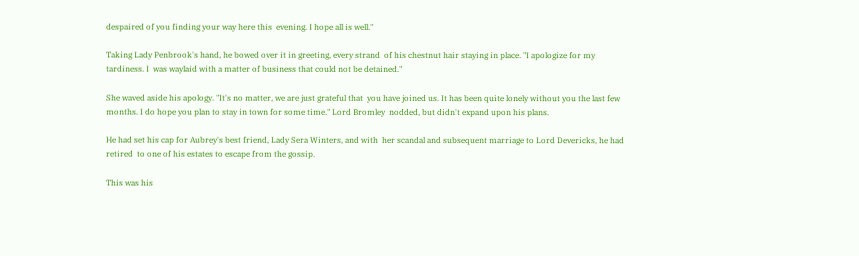despaired of you finding your way here this  evening. I hope all is well."

Taking Lady Penbrook's hand, he bowed over it in greeting, every strand  of his chestnut hair staying in place. "I apologize for my tardiness. I  was waylaid with a matter of business that could not be detained."

She waved aside his apology. "It's no matter, we are just grateful that  you have joined us. It has been quite lonely without you the last few  months. I do hope you plan to stay in town for some time." Lord Bromley  nodded, but didn't expand upon his plans.

He had set his cap for Aubrey's best friend, Lady Sera Winters, and with  her scandal and subsequent marriage to Lord Devericks, he had retired  to one of his estates to escape from the gossip.

This was his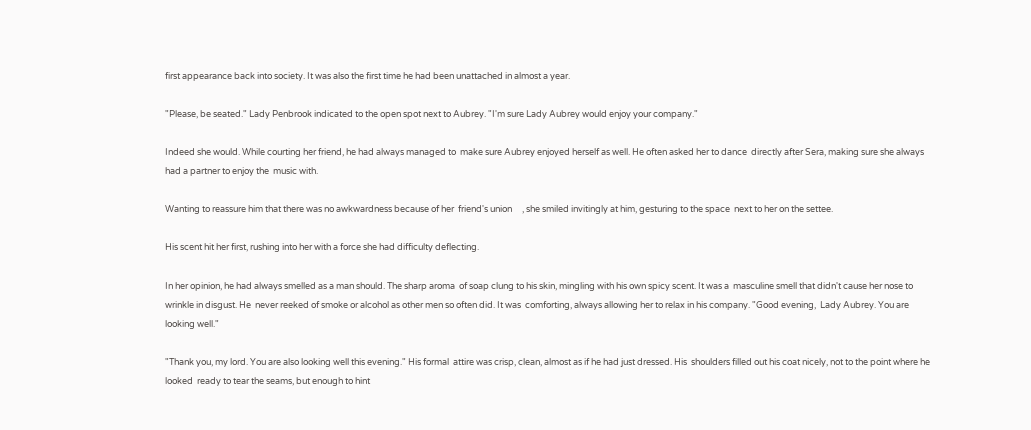first appearance back into society. It was also the first time he had been unattached in almost a year.

"Please, be seated." Lady Penbrook indicated to the open spot next to Aubrey. "I'm sure Lady Aubrey would enjoy your company."

Indeed she would. While courting her friend, he had always managed to  make sure Aubrey enjoyed herself as well. He often asked her to dance  directly after Sera, making sure she always had a partner to enjoy the  music with.

Wanting to reassure him that there was no awkwardness because of her  friend's union     , she smiled invitingly at him, gesturing to the space  next to her on the settee.

His scent hit her first, rushing into her with a force she had difficulty deflecting.

In her opinion, he had always smelled as a man should. The sharp aroma  of soap clung to his skin, mingling with his own spicy scent. It was a  masculine smell that didn't cause her nose to wrinkle in disgust. He  never reeked of smoke or alcohol as other men so often did. It was  comforting, always allowing her to relax in his company. "Good evening,  Lady Aubrey. You are looking well."

"Thank you, my lord. You are also looking well this evening." His formal  attire was crisp, clean, almost as if he had just dressed. His  shoulders filled out his coat nicely, not to the point where he looked  ready to tear the seams, but enough to hint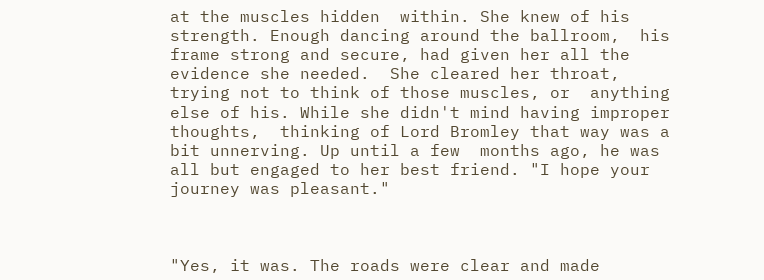at the muscles hidden  within. She knew of his strength. Enough dancing around the ballroom,  his frame strong and secure, had given her all the evidence she needed.  She cleared her throat, trying not to think of those muscles, or  anything else of his. While she didn't mind having improper thoughts,  thinking of Lord Bromley that way was a bit unnerving. Up until a few  months ago, he was all but engaged to her best friend. "I hope your  journey was pleasant."



"Yes, it was. The roads were clear and made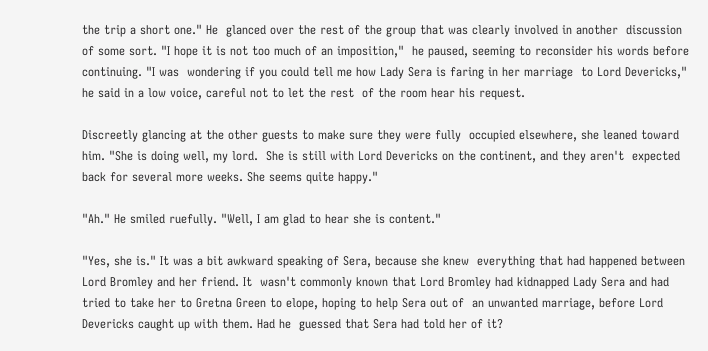the trip a short one." He  glanced over the rest of the group that was clearly involved in another  discussion of some sort. "I hope it is not too much of an imposition,"  he paused, seeming to reconsider his words before continuing. "I was  wondering if you could tell me how Lady Sera is faring in her marriage  to Lord Devericks," he said in a low voice, careful not to let the rest  of the room hear his request.

Discreetly glancing at the other guests to make sure they were fully  occupied elsewhere, she leaned toward him. "She is doing well, my lord.  She is still with Lord Devericks on the continent, and they aren't  expected back for several more weeks. She seems quite happy."

"Ah." He smiled ruefully. "Well, I am glad to hear she is content."

"Yes, she is." It was a bit awkward speaking of Sera, because she knew  everything that had happened between Lord Bromley and her friend. It  wasn't commonly known that Lord Bromley had kidnapped Lady Sera and had  tried to take her to Gretna Green to elope, hoping to help Sera out of  an unwanted marriage, before Lord Devericks caught up with them. Had he  guessed that Sera had told her of it?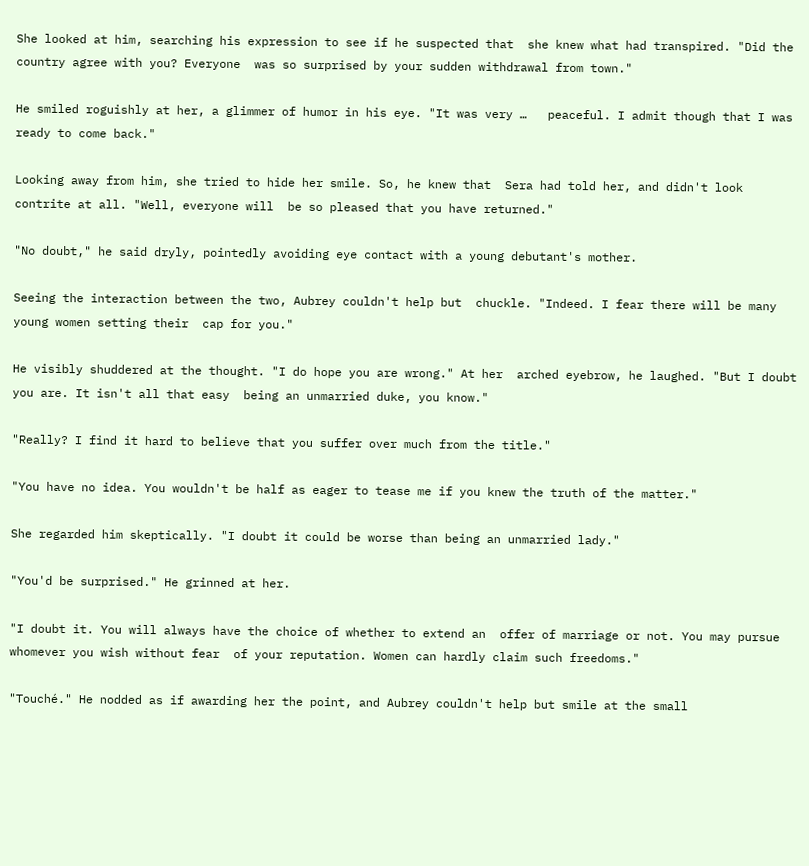She looked at him, searching his expression to see if he suspected that  she knew what had transpired. "Did the country agree with you? Everyone  was so surprised by your sudden withdrawal from town."

He smiled roguishly at her, a glimmer of humor in his eye. "It was very …   peaceful. I admit though that I was ready to come back."

Looking away from him, she tried to hide her smile. So, he knew that  Sera had told her, and didn't look contrite at all. "Well, everyone will  be so pleased that you have returned."

"No doubt," he said dryly, pointedly avoiding eye contact with a young debutant's mother.

Seeing the interaction between the two, Aubrey couldn't help but  chuckle. "Indeed. I fear there will be many young women setting their  cap for you."

He visibly shuddered at the thought. "I do hope you are wrong." At her  arched eyebrow, he laughed. "But I doubt you are. It isn't all that easy  being an unmarried duke, you know."

"Really? I find it hard to believe that you suffer over much from the title."

"You have no idea. You wouldn't be half as eager to tease me if you knew the truth of the matter."

She regarded him skeptically. "I doubt it could be worse than being an unmarried lady."

"You'd be surprised." He grinned at her.

"I doubt it. You will always have the choice of whether to extend an  offer of marriage or not. You may pursue whomever you wish without fear  of your reputation. Women can hardly claim such freedoms."

"Touché." He nodded as if awarding her the point, and Aubrey couldn't help but smile at the small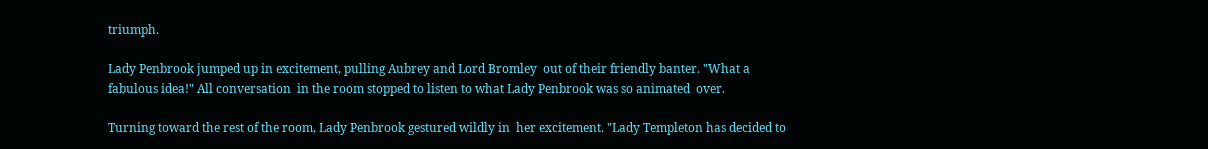triumph.

Lady Penbrook jumped up in excitement, pulling Aubrey and Lord Bromley  out of their friendly banter. "What a fabulous idea!" All conversation  in the room stopped to listen to what Lady Penbrook was so animated  over.

Turning toward the rest of the room, Lady Penbrook gestured wildly in  her excitement. "Lady Templeton has decided to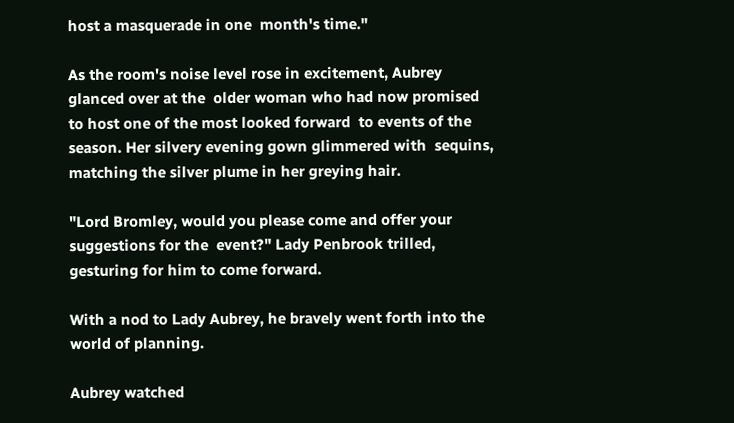host a masquerade in one  month's time."

As the room's noise level rose in excitement, Aubrey glanced over at the  older woman who had now promised to host one of the most looked forward  to events of the season. Her silvery evening gown glimmered with  sequins, matching the silver plume in her greying hair.

"Lord Bromley, would you please come and offer your suggestions for the  event?" Lady Penbrook trilled, gesturing for him to come forward.

With a nod to Lady Aubrey, he bravely went forth into the world of planning.

Aubrey watched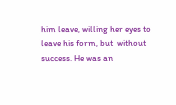him leave, willing her eyes to leave his form, but  without success. He was an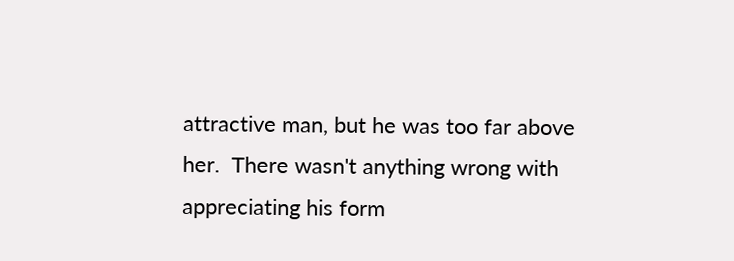attractive man, but he was too far above her.  There wasn't anything wrong with appreciating his form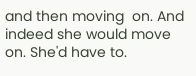and then moving  on. And indeed she would move on. She'd have to.